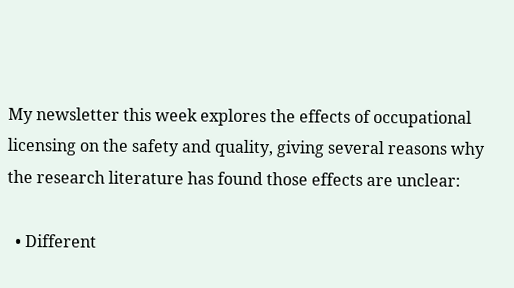My newsletter this week explores the effects of occupational licensing on the safety and quality, giving several reasons why the research literature has found those effects are unclear:

  • Different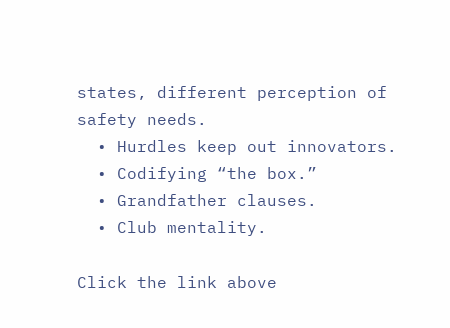states, different perception of safety needs.
  • Hurdles keep out innovators.
  • Codifying “the box.”
  • Grandfather clauses.
  • Club mentality.

Click the link above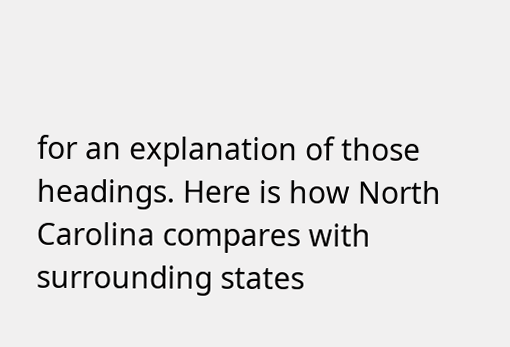for an explanation of those headings. Here is how North Carolina compares with surrounding states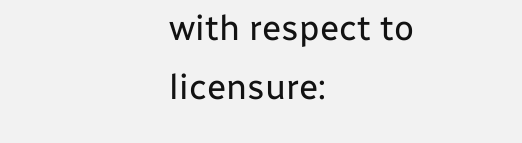with respect to licensure: